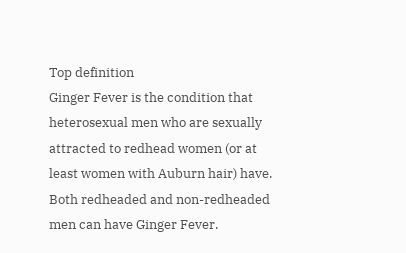Top definition
Ginger Fever is the condition that heterosexual men who are sexually attracted to redhead women (or at least women with Auburn hair) have. Both redheaded and non-redheaded men can have Ginger Fever.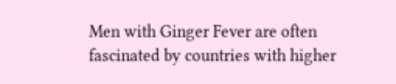Men with Ginger Fever are often fascinated by countries with higher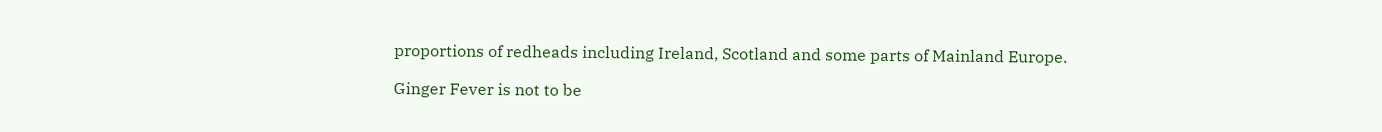proportions of redheads including Ireland, Scotland and some parts of Mainland Europe.

Ginger Fever is not to be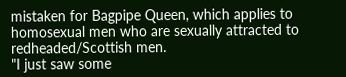mistaken for Bagpipe Queen, which applies to homosexual men who are sexually attracted to redheaded/Scottish men.
"I just saw some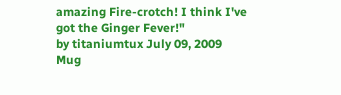amazing Fire-crotch! I think I've got the Ginger Fever!"
by titaniumtux July 09, 2009
Mug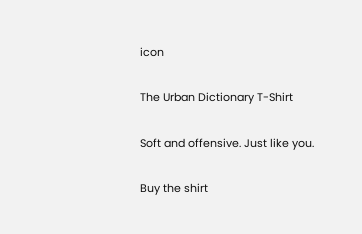icon

The Urban Dictionary T-Shirt

Soft and offensive. Just like you.

Buy the shirt